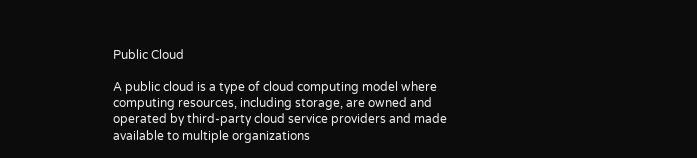Public Cloud

A public cloud is a type of cloud computing model where computing resources, including storage, are owned and operated by third-party cloud service providers and made available to multiple organizations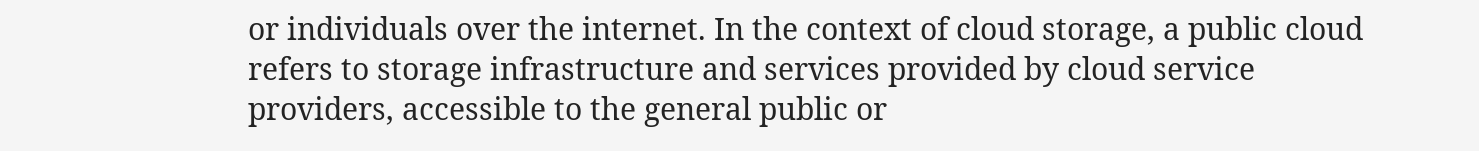or individuals over the internet. In the context of cloud storage, a public cloud refers to storage infrastructure and services provided by cloud service providers, accessible to the general public or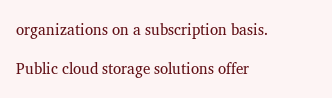organizations on a subscription basis.

Public cloud storage solutions offer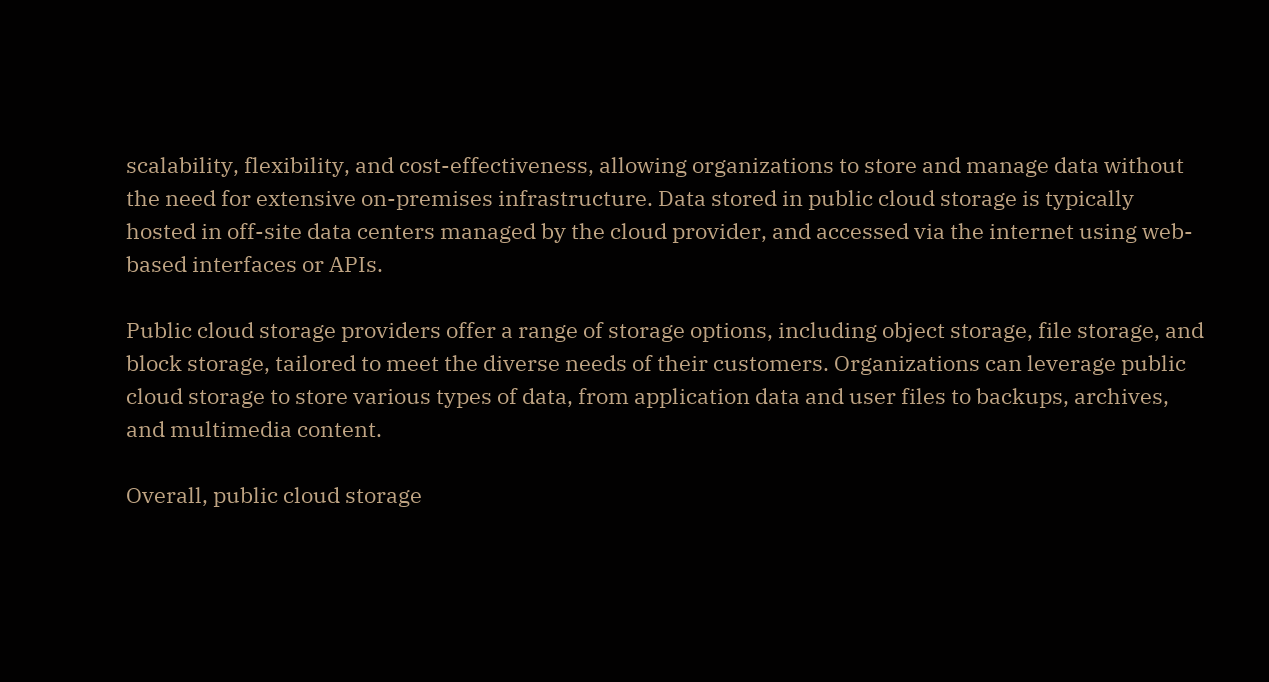scalability, flexibility, and cost-effectiveness, allowing organizations to store and manage data without the need for extensive on-premises infrastructure. Data stored in public cloud storage is typically hosted in off-site data centers managed by the cloud provider, and accessed via the internet using web-based interfaces or APIs.

Public cloud storage providers offer a range of storage options, including object storage, file storage, and block storage, tailored to meet the diverse needs of their customers. Organizations can leverage public cloud storage to store various types of data, from application data and user files to backups, archives, and multimedia content.

Overall, public cloud storage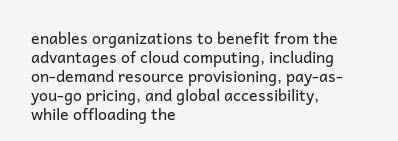enables organizations to benefit from the advantages of cloud computing, including on-demand resource provisioning, pay-as-you-go pricing, and global accessibility, while offloading the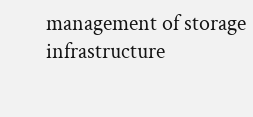management of storage infrastructure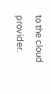to the cloud provider.